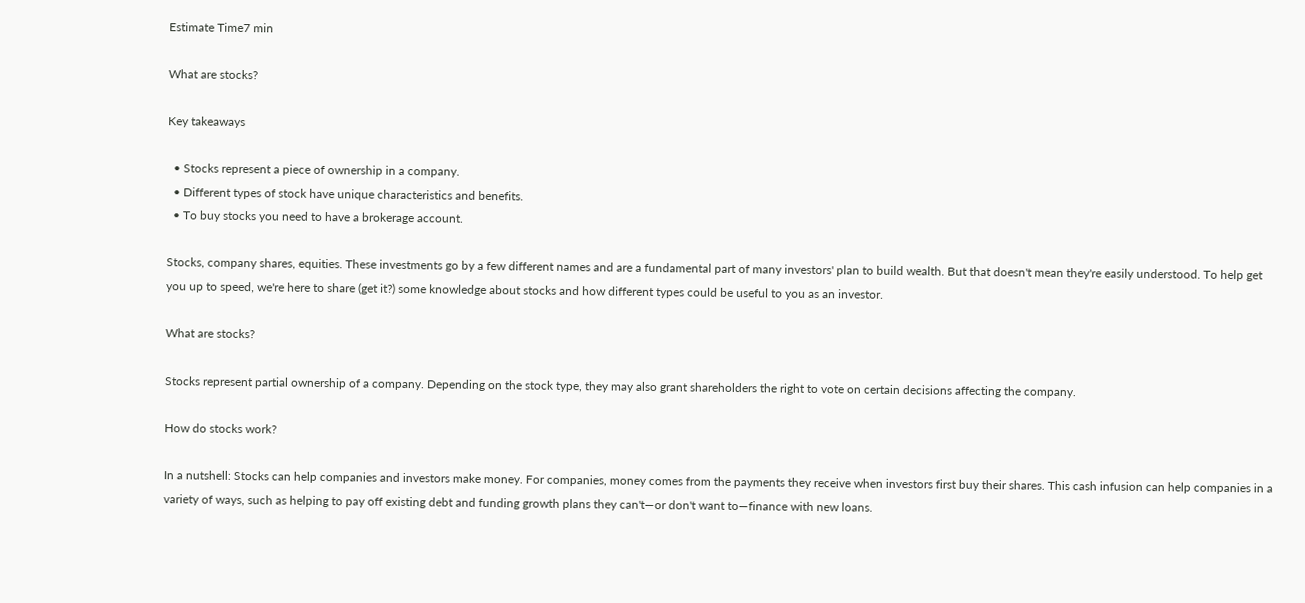Estimate Time7 min

What are stocks?

Key takeaways

  • Stocks represent a piece of ownership in a company.
  • Different types of stock have unique characteristics and benefits.
  • To buy stocks you need to have a brokerage account.

Stocks, company shares, equities. These investments go by a few different names and are a fundamental part of many investors' plan to build wealth. But that doesn't mean they're easily understood. To help get you up to speed, we're here to share (get it?) some knowledge about stocks and how different types could be useful to you as an investor.

What are stocks?

Stocks represent partial ownership of a company. Depending on the stock type, they may also grant shareholders the right to vote on certain decisions affecting the company.

How do stocks work?

In a nutshell: Stocks can help companies and investors make money. For companies, money comes from the payments they receive when investors first buy their shares. This cash infusion can help companies in a variety of ways, such as helping to pay off existing debt and funding growth plans they can't—or don't want to—finance with new loans.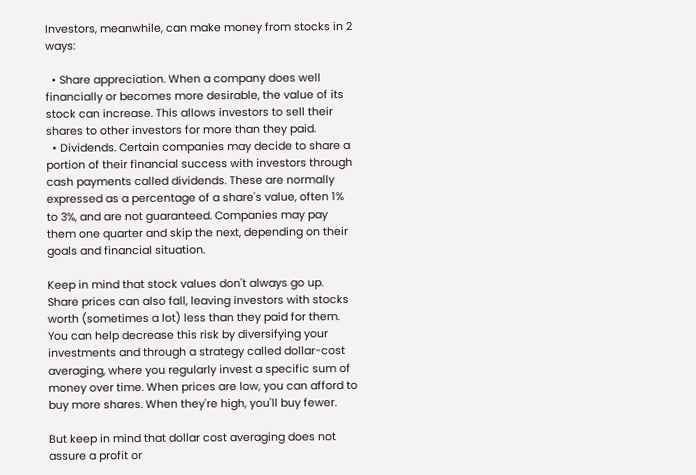Investors, meanwhile, can make money from stocks in 2 ways:

  • Share appreciation. When a company does well financially or becomes more desirable, the value of its stock can increase. This allows investors to sell their shares to other investors for more than they paid.
  • Dividends. Certain companies may decide to share a portion of their financial success with investors through cash payments called dividends. These are normally expressed as a percentage of a share's value, often 1% to 3%, and are not guaranteed. Companies may pay them one quarter and skip the next, depending on their goals and financial situation.

Keep in mind that stock values don't always go up. Share prices can also fall, leaving investors with stocks worth (sometimes a lot) less than they paid for them. You can help decrease this risk by diversifying your investments and through a strategy called dollar-cost averaging, where you regularly invest a specific sum of money over time. When prices are low, you can afford to buy more shares. When they're high, you'll buy fewer.

But keep in mind that dollar cost averaging does not assure a profit or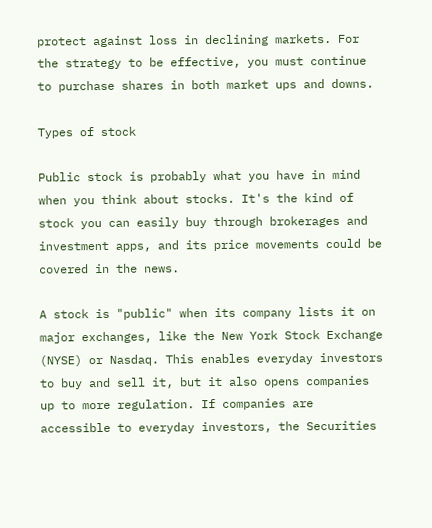protect against loss in declining markets. For the strategy to be effective, you must continue to purchase shares in both market ups and downs.

Types of stock

Public stock is probably what you have in mind when you think about stocks. It's the kind of stock you can easily buy through brokerages and investment apps, and its price movements could be covered in the news.

A stock is "public" when its company lists it on major exchanges, like the New York Stock Exchange (NYSE) or Nasdaq. This enables everyday investors to buy and sell it, but it also opens companies up to more regulation. If companies are accessible to everyday investors, the Securities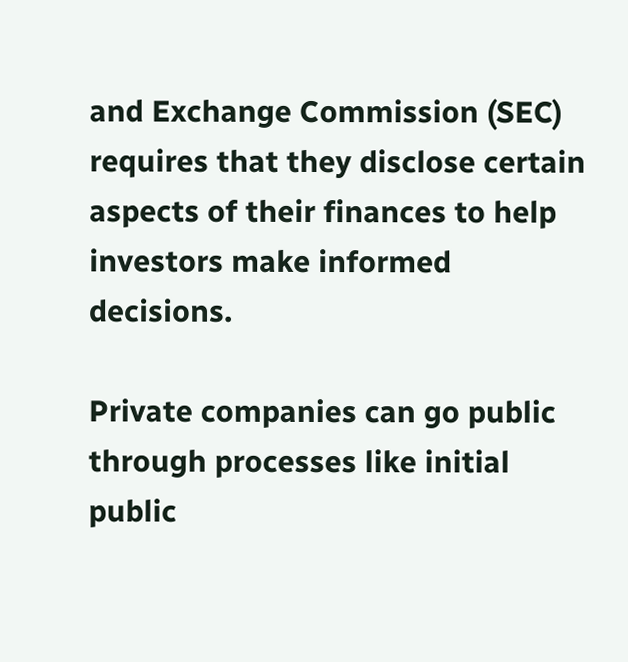and Exchange Commission (SEC) requires that they disclose certain aspects of their finances to help investors make informed decisions.

Private companies can go public through processes like initial public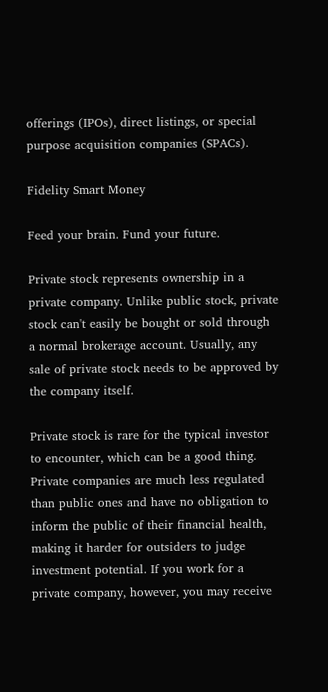offerings (IPOs), direct listings, or special purpose acquisition companies (SPACs).

Fidelity Smart Money

Feed your brain. Fund your future.

Private stock represents ownership in a private company. Unlike public stock, private stock can't easily be bought or sold through a normal brokerage account. Usually, any sale of private stock needs to be approved by the company itself.

Private stock is rare for the typical investor to encounter, which can be a good thing. Private companies are much less regulated than public ones and have no obligation to inform the public of their financial health, making it harder for outsiders to judge investment potential. If you work for a private company, however, you may receive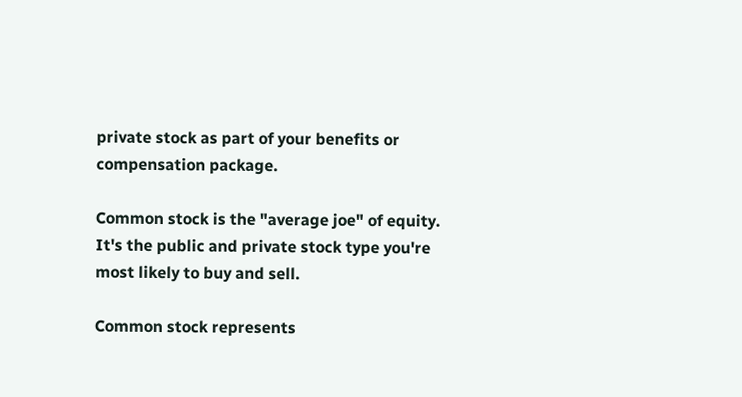private stock as part of your benefits or compensation package.

Common stock is the "average joe" of equity. It's the public and private stock type you're most likely to buy and sell.

Common stock represents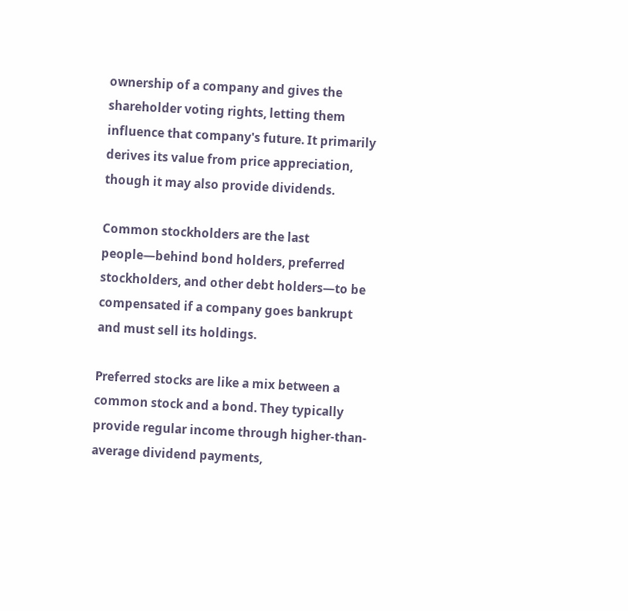ownership of a company and gives the shareholder voting rights, letting them influence that company's future. It primarily derives its value from price appreciation, though it may also provide dividends.

Common stockholders are the last people—behind bond holders, preferred stockholders, and other debt holders—to be compensated if a company goes bankrupt and must sell its holdings.

Preferred stocks are like a mix between a common stock and a bond. They typically provide regular income through higher-than-average dividend payments,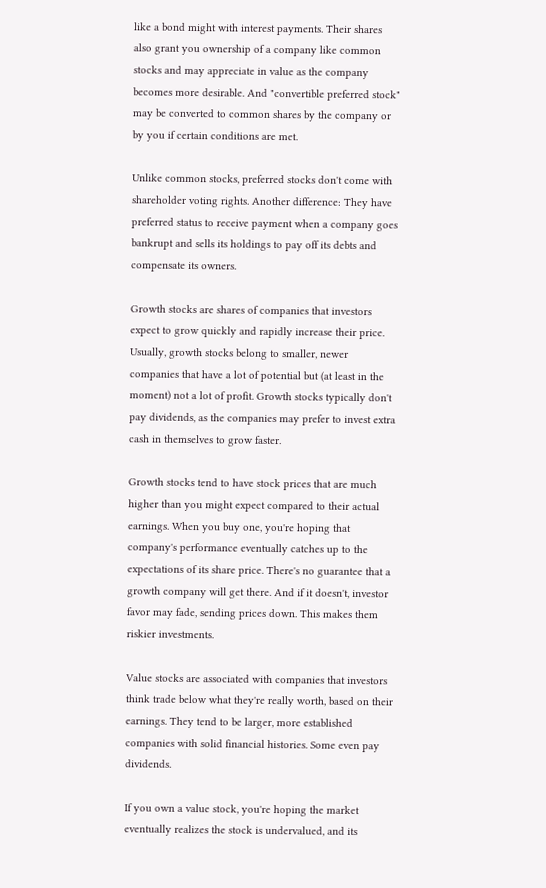like a bond might with interest payments. Their shares also grant you ownership of a company like common stocks and may appreciate in value as the company becomes more desirable. And "convertible preferred stock" may be converted to common shares by the company or by you if certain conditions are met.

Unlike common stocks, preferred stocks don't come with shareholder voting rights. Another difference: They have preferred status to receive payment when a company goes bankrupt and sells its holdings to pay off its debts and compensate its owners.

Growth stocks are shares of companies that investors expect to grow quickly and rapidly increase their price. Usually, growth stocks belong to smaller, newer companies that have a lot of potential but (at least in the moment) not a lot of profit. Growth stocks typically don't pay dividends, as the companies may prefer to invest extra cash in themselves to grow faster.

Growth stocks tend to have stock prices that are much higher than you might expect compared to their actual earnings. When you buy one, you're hoping that company's performance eventually catches up to the expectations of its share price. There's no guarantee that a growth company will get there. And if it doesn't, investor favor may fade, sending prices down. This makes them riskier investments.

Value stocks are associated with companies that investors think trade below what they're really worth, based on their earnings. They tend to be larger, more established companies with solid financial histories. Some even pay dividends.

If you own a value stock, you're hoping the market eventually realizes the stock is undervalued, and its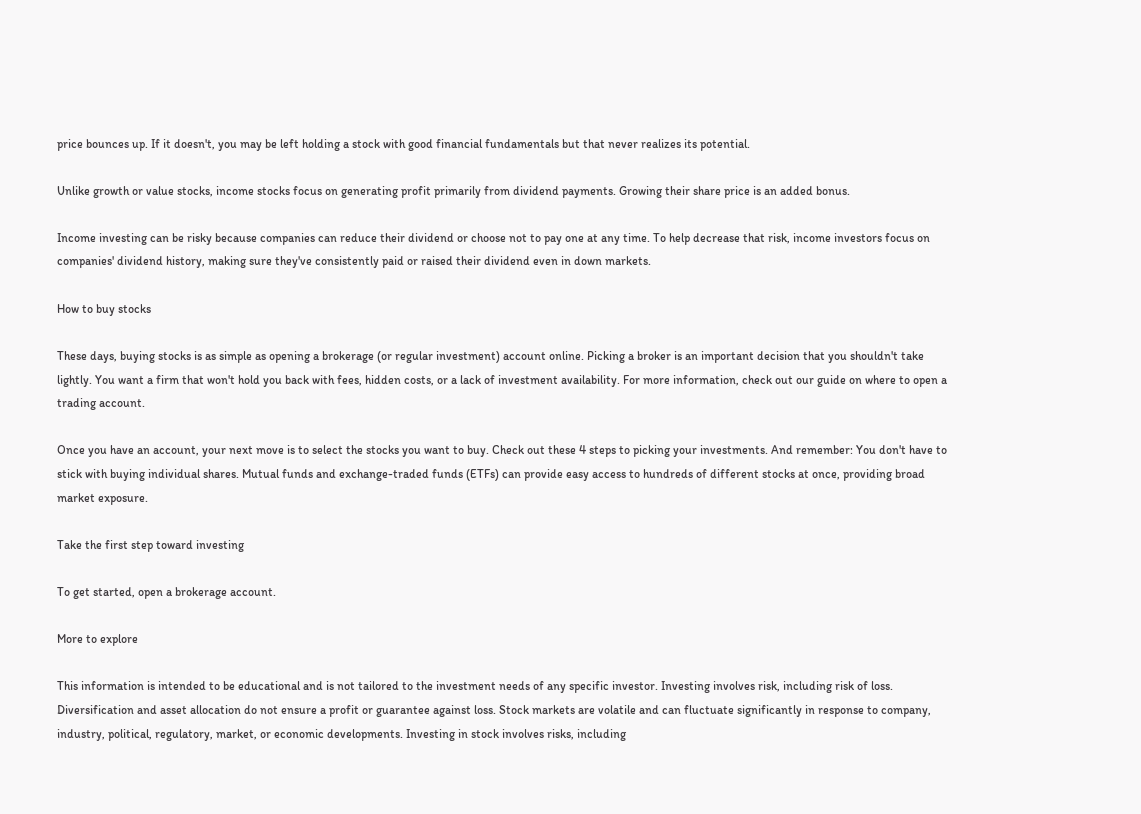price bounces up. If it doesn't, you may be left holding a stock with good financial fundamentals but that never realizes its potential.

Unlike growth or value stocks, income stocks focus on generating profit primarily from dividend payments. Growing their share price is an added bonus.

Income investing can be risky because companies can reduce their dividend or choose not to pay one at any time. To help decrease that risk, income investors focus on companies' dividend history, making sure they've consistently paid or raised their dividend even in down markets.

How to buy stocks

These days, buying stocks is as simple as opening a brokerage (or regular investment) account online. Picking a broker is an important decision that you shouldn't take lightly. You want a firm that won't hold you back with fees, hidden costs, or a lack of investment availability. For more information, check out our guide on where to open a trading account.

Once you have an account, your next move is to select the stocks you want to buy. Check out these 4 steps to picking your investments. And remember: You don't have to stick with buying individual shares. Mutual funds and exchange-traded funds (ETFs) can provide easy access to hundreds of different stocks at once, providing broad market exposure.

Take the first step toward investing

To get started, open a brokerage account.

More to explore

This information is intended to be educational and is not tailored to the investment needs of any specific investor. Investing involves risk, including risk of loss. Diversification and asset allocation do not ensure a profit or guarantee against loss. Stock markets are volatile and can fluctuate significantly in response to company, industry, political, regulatory, market, or economic developments. Investing in stock involves risks, including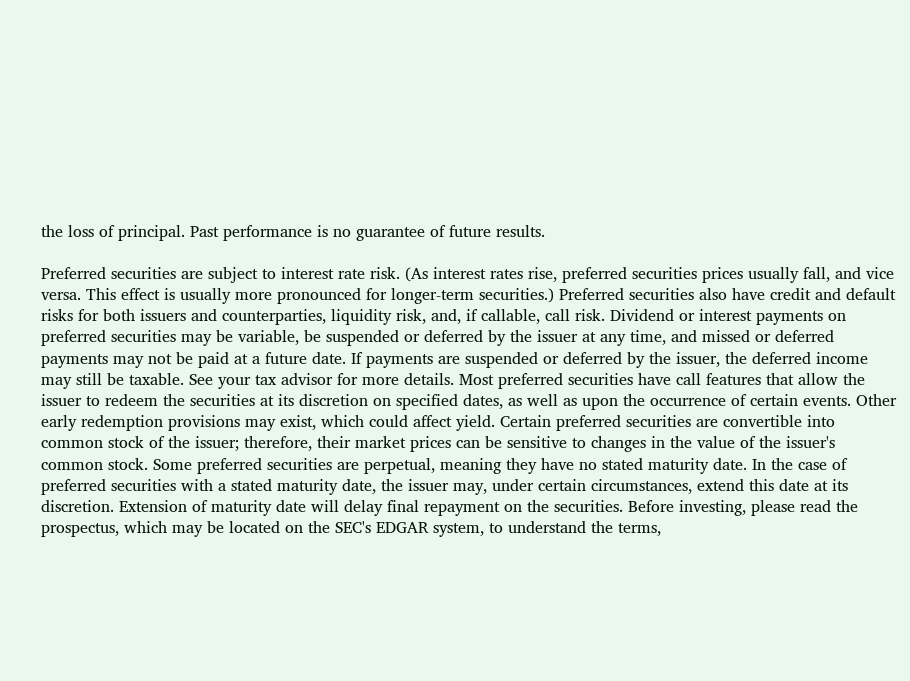the loss of principal. Past performance is no guarantee of future results.

Preferred securities are subject to interest rate risk. (As interest rates rise, preferred securities prices usually fall, and vice versa. This effect is usually more pronounced for longer-term securities.) Preferred securities also have credit and default risks for both issuers and counterparties, liquidity risk, and, if callable, call risk. Dividend or interest payments on preferred securities may be variable, be suspended or deferred by the issuer at any time, and missed or deferred payments may not be paid at a future date. If payments are suspended or deferred by the issuer, the deferred income may still be taxable. See your tax advisor for more details. Most preferred securities have call features that allow the issuer to redeem the securities at its discretion on specified dates, as well as upon the occurrence of certain events. Other early redemption provisions may exist, which could affect yield. Certain preferred securities are convertible into common stock of the issuer; therefore, their market prices can be sensitive to changes in the value of the issuer's common stock. Some preferred securities are perpetual, meaning they have no stated maturity date. In the case of preferred securities with a stated maturity date, the issuer may, under certain circumstances, extend this date at its discretion. Extension of maturity date will delay final repayment on the securities. Before investing, please read the prospectus, which may be located on the SEC's EDGAR system, to understand the terms,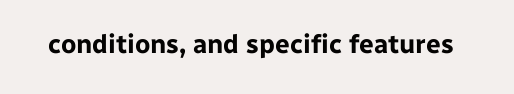conditions, and specific features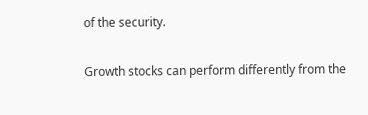of the security.

Growth stocks can perform differently from the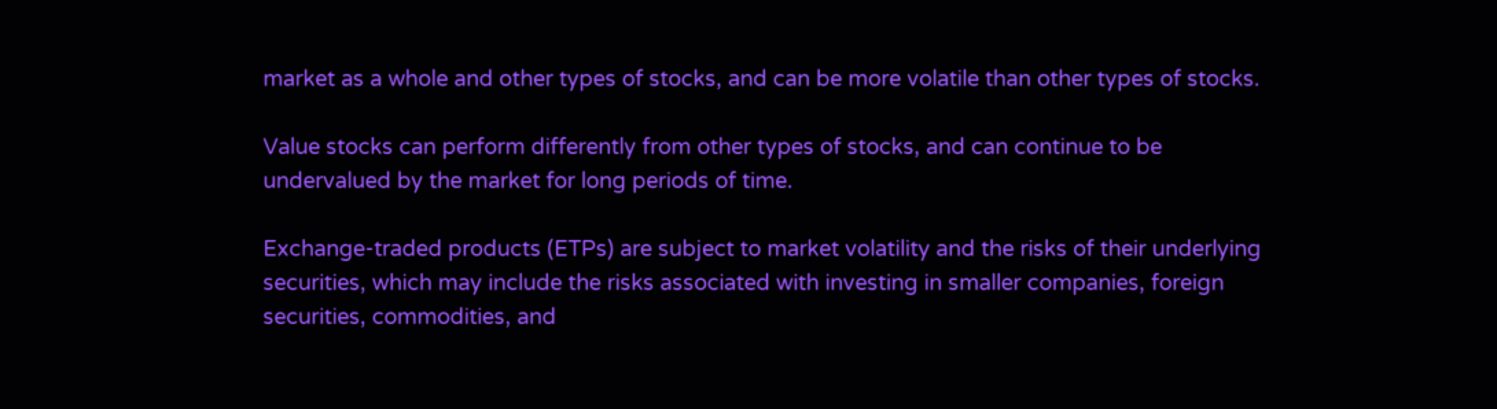market as a whole and other types of stocks, and can be more volatile than other types of stocks.

Value stocks can perform differently from other types of stocks, and can continue to be undervalued by the market for long periods of time.

Exchange-traded products (ETPs) are subject to market volatility and the risks of their underlying securities, which may include the risks associated with investing in smaller companies, foreign securities, commodities, and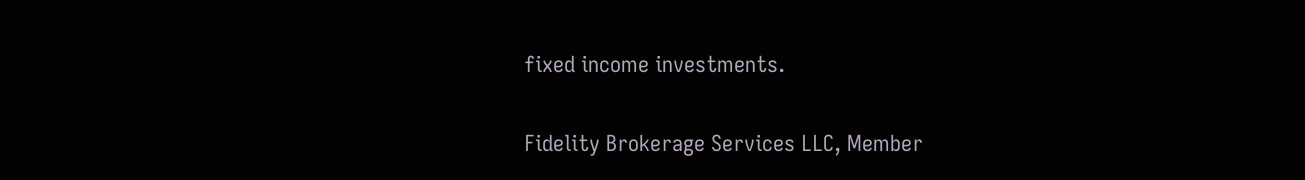fixed income investments.

Fidelity Brokerage Services LLC, Member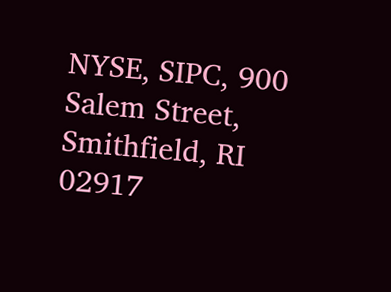NYSE, SIPC, 900 Salem Street, Smithfield, RI 02917